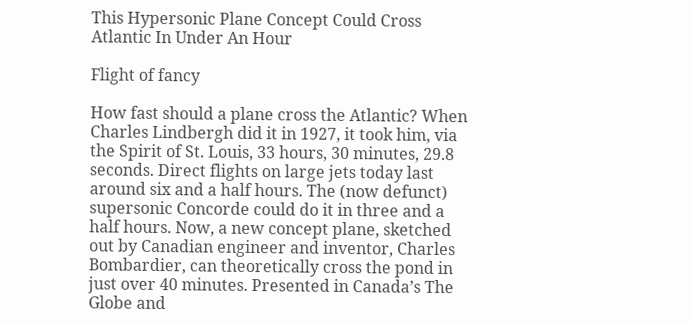This Hypersonic Plane Concept Could Cross Atlantic In Under An Hour

Flight of fancy

How fast should a plane cross the Atlantic? When Charles Lindbergh did it in 1927, it took him, via the Spirit of St. Louis, 33 hours, 30 minutes, 29.8 seconds. Direct flights on large jets today last around six and a half hours. The (now defunct) supersonic Concorde could do it in three and a half hours. Now, a new concept plane, sketched out by Canadian engineer and inventor, Charles Bombardier, can theoretically cross the pond in just over 40 minutes. Presented in Canada’s The Globe and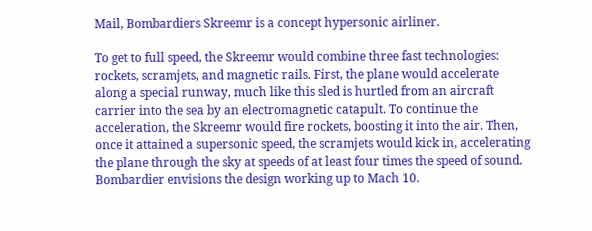Mail, Bombardiers Skreemr is a concept hypersonic airliner.

To get to full speed, the Skreemr would combine three fast technologies: rockets, scramjets, and magnetic rails. First, the plane would accelerate along a special runway, much like this sled is hurtled from an aircraft carrier into the sea by an electromagnetic catapult. To continue the acceleration, the Skreemr would fire rockets, boosting it into the air. Then, once it attained a supersonic speed, the scramjets would kick in, accelerating the plane through the sky at speeds of at least four times the speed of sound. Bombardier envisions the design working up to Mach 10.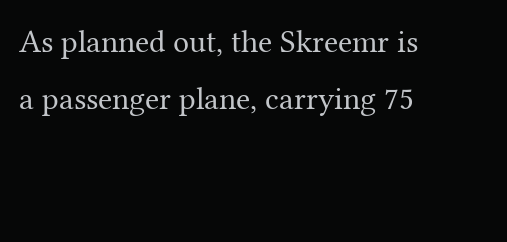As planned out, the Skreemr is a passenger plane, carrying 75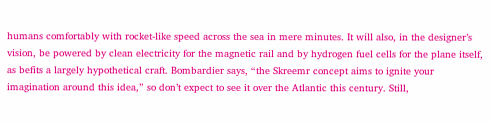humans comfortably with rocket-like speed across the sea in mere minutes. It will also, in the designer’s vision, be powered by clean electricity for the magnetic rail and by hydrogen fuel cells for the plane itself, as befits a largely hypothetical craft. Bombardier says, “the Skreemr concept aims to ignite your imagination around this idea,” so don’t expect to see it over the Atlantic this century. Still,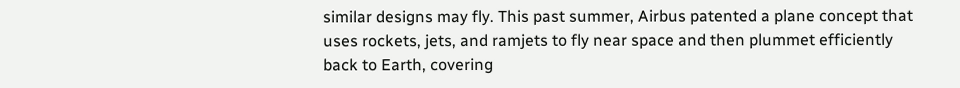similar designs may fly. This past summer, Airbus patented a plane concept that uses rockets, jets, and ramjets to fly near space and then plummet efficiently back to Earth, covering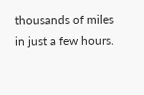thousands of miles in just a few hours.